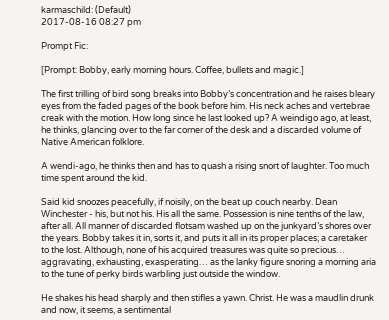karmaschild: (Default)
2017-08-16 08:27 pm

Prompt Fic:

[Prompt: Bobby, early morning hours. Coffee, bullets and magic.]

The first trilling of bird song breaks into Bobby’s concentration and he raises bleary eyes from the faded pages of the book before him. His neck aches and vertebrae creak with the motion. How long since he last looked up? A weindigo ago, at least, he thinks, glancing over to the far corner of the desk and a discarded volume of Native American folklore.

A wendi-ago, he thinks then and has to quash a rising snort of laughter. Too much time spent around the kid.

Said kid snoozes peacefully, if noisily, on the beat up couch nearby. Dean Winchester - his, but not his. His all the same. Possession is nine tenths of the law, after all. All manner of discarded flotsam washed up on the junkyard’s shores over the years. Bobby takes it in, sorts it, and puts it all in its proper places; a caretaker to the lost. Although, none of his acquired treasures was quite so precious… aggravating, exhausting, exasperating… as the lanky figure snoring a morning aria to the tune of perky birds warbling just outside the window.

He shakes his head sharply and then stifles a yawn. Christ. He was a maudlin drunk and now, it seems, a sentimental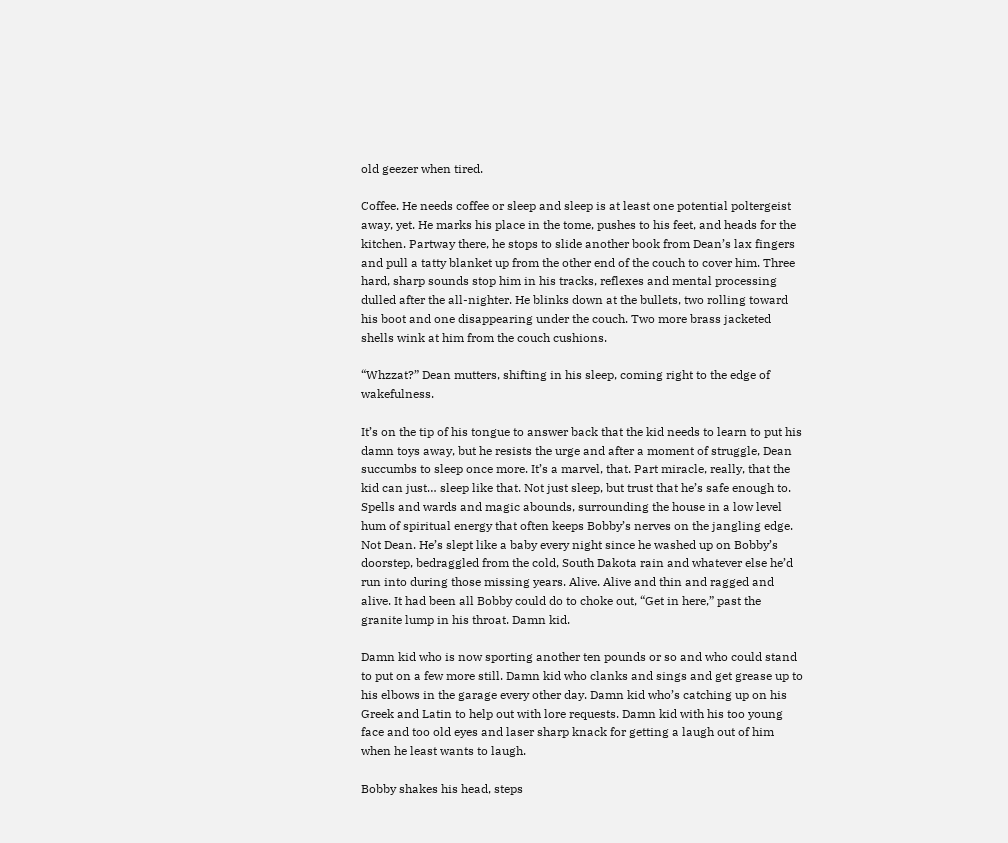old geezer when tired.

Coffee. He needs coffee or sleep and sleep is at least one potential poltergeist away, yet. He marks his place in the tome, pushes to his feet, and heads for the kitchen. Partway there, he stops to slide another book from Dean’s lax fingers and pull a tatty blanket up from the other end of the couch to cover him. Three hard, sharp sounds stop him in his tracks, reflexes and mental processing dulled after the all-nighter. He blinks down at the bullets, two rolling toward his boot and one disappearing under the couch. Two more brass jacketed shells wink at him from the couch cushions.

“Whzzat?” Dean mutters, shifting in his sleep, coming right to the edge of wakefulness.

It’s on the tip of his tongue to answer back that the kid needs to learn to put his damn toys away, but he resists the urge and after a moment of struggle, Dean succumbs to sleep once more. It’s a marvel, that. Part miracle, really, that the kid can just… sleep like that. Not just sleep, but trust that he’s safe enough to. Spells and wards and magic abounds, surrounding the house in a low level hum of spiritual energy that often keeps Bobby’s nerves on the jangling edge. Not Dean. He’s slept like a baby every night since he washed up on Bobby’s doorstep, bedraggled from the cold, South Dakota rain and whatever else he’d run into during those missing years. Alive. Alive and thin and ragged and alive. It had been all Bobby could do to choke out, “Get in here,” past the granite lump in his throat. Damn kid.

Damn kid who is now sporting another ten pounds or so and who could stand to put on a few more still. Damn kid who clanks and sings and get grease up to his elbows in the garage every other day. Damn kid who’s catching up on his Greek and Latin to help out with lore requests. Damn kid with his too young face and too old eyes and laser sharp knack for getting a laugh out of him when he least wants to laugh.

Bobby shakes his head, steps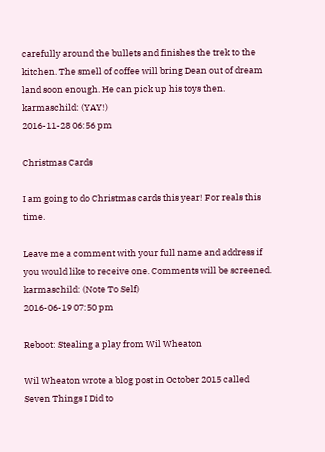carefully around the bullets and finishes the trek to the kitchen. The smell of coffee will bring Dean out of dream land soon enough. He can pick up his toys then.
karmaschild: (YAY!)
2016-11-28 06:56 pm

Christmas Cards

I am going to do Christmas cards this year! For reals this time.

Leave me a comment with your full name and address if you would like to receive one. Comments will be screened.
karmaschild: (Note To Self)
2016-06-19 07:50 pm

Reboot: Stealing a play from Wil Wheaton

Wil Wheaton wrote a blog post in October 2015 called Seven Things I Did to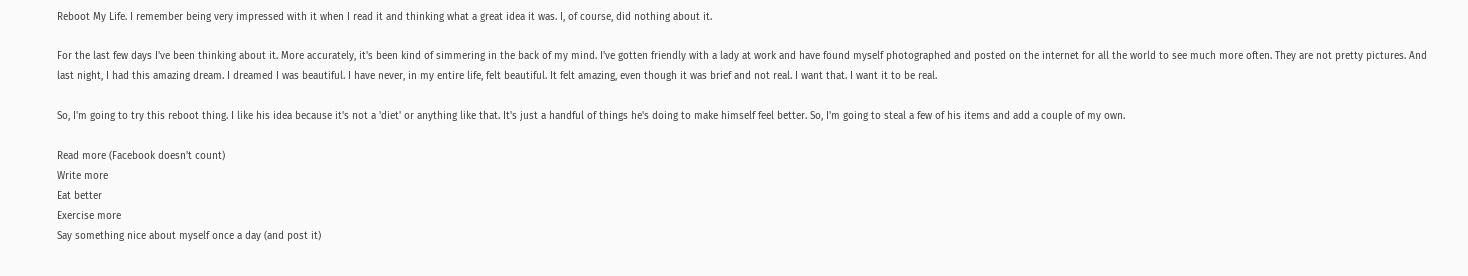Reboot My Life. I remember being very impressed with it when I read it and thinking what a great idea it was. I, of course, did nothing about it.

For the last few days I've been thinking about it. More accurately, it's been kind of simmering in the back of my mind. I've gotten friendly with a lady at work and have found myself photographed and posted on the internet for all the world to see much more often. They are not pretty pictures. And last night, I had this amazing dream. I dreamed I was beautiful. I have never, in my entire life, felt beautiful. It felt amazing, even though it was brief and not real. I want that. I want it to be real.

So, I'm going to try this reboot thing. I like his idea because it's not a 'diet' or anything like that. It's just a handful of things he's doing to make himself feel better. So, I'm going to steal a few of his items and add a couple of my own.

Read more (Facebook doesn't count)
Write more
Eat better
Exercise more
Say something nice about myself once a day (and post it)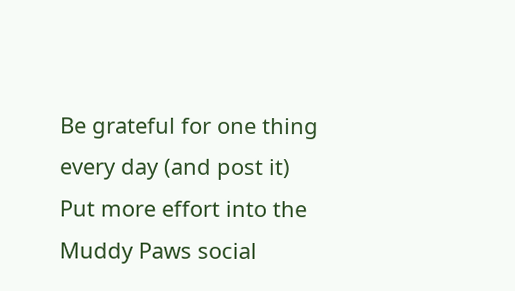Be grateful for one thing every day (and post it)
Put more effort into the Muddy Paws social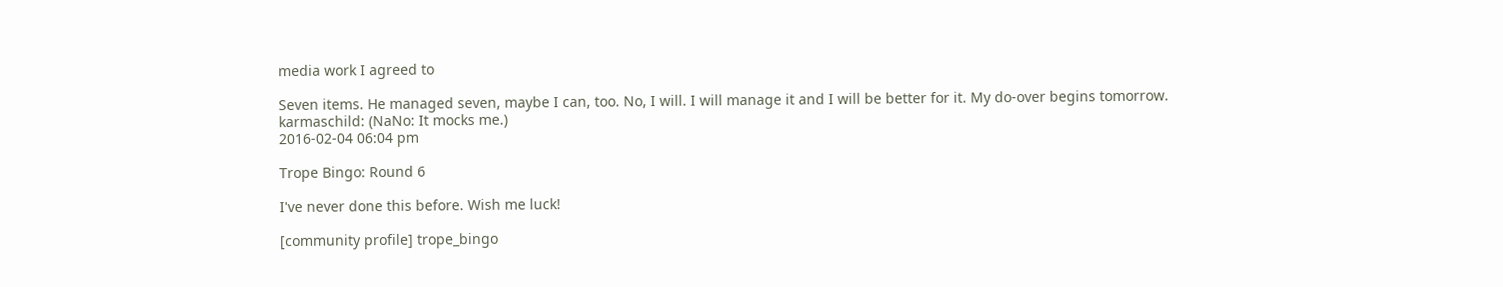media work I agreed to

Seven items. He managed seven, maybe I can, too. No, I will. I will manage it and I will be better for it. My do-over begins tomorrow.
karmaschild: (NaNo: It mocks me.)
2016-02-04 06:04 pm

Trope Bingo: Round 6

I've never done this before. Wish me luck!

[community profile] trope_bingo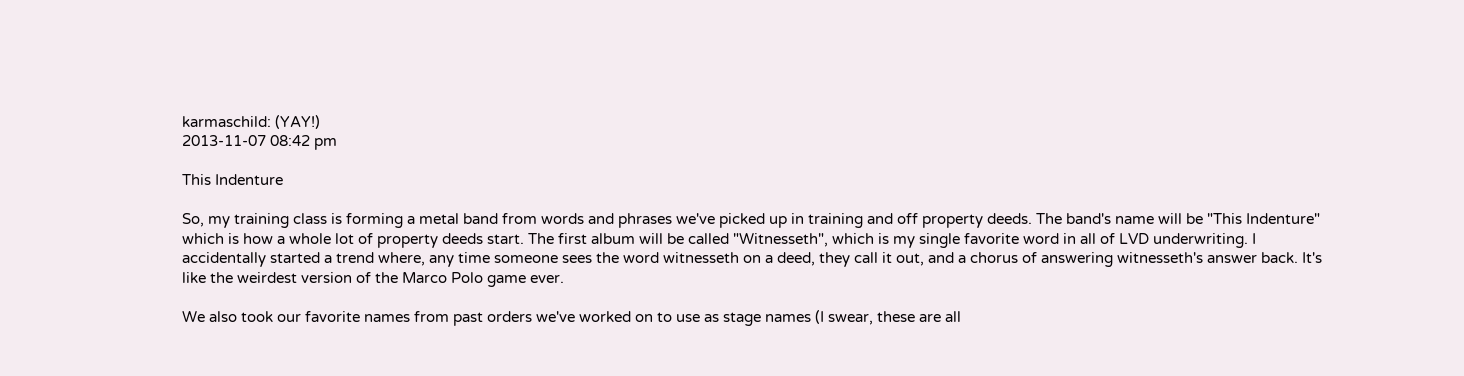karmaschild: (YAY!)
2013-11-07 08:42 pm

This Indenture

So, my training class is forming a metal band from words and phrases we've picked up in training and off property deeds. The band's name will be "This Indenture" which is how a whole lot of property deeds start. The first album will be called "Witnesseth", which is my single favorite word in all of LVD underwriting. I accidentally started a trend where, any time someone sees the word witnesseth on a deed, they call it out, and a chorus of answering witnesseth's answer back. It's like the weirdest version of the Marco Polo game ever.

We also took our favorite names from past orders we've worked on to use as stage names (I swear, these are all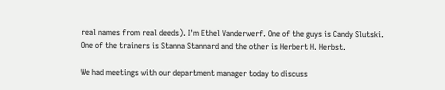real names from real deeds). I'm Ethel Vanderwerf. One of the guys is Candy Slutski. One of the trainers is Stanna Stannard and the other is Herbert H. Herbst.

We had meetings with our department manager today to discuss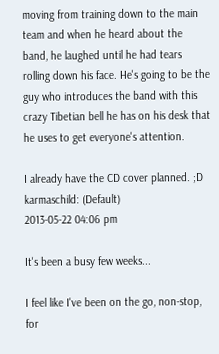moving from training down to the main team and when he heard about the band, he laughed until he had tears rolling down his face. He's going to be the guy who introduces the band with this crazy Tibetian bell he has on his desk that he uses to get everyone's attention.

I already have the CD cover planned. ;D
karmaschild: (Default)
2013-05-22 04:06 pm

It's been a busy few weeks...

I feel like I've been on the go, non-stop, for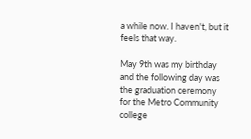a while now. I haven't, but it feels that way.

May 9th was my birthday and the following day was the graduation ceremony for the Metro Community college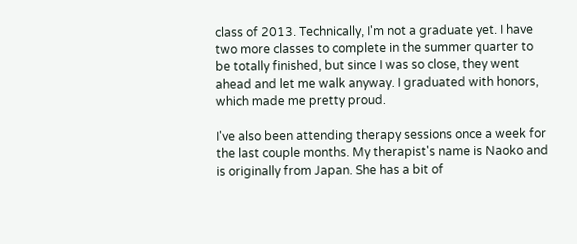class of 2013. Technically, I'm not a graduate yet. I have two more classes to complete in the summer quarter to be totally finished, but since I was so close, they went ahead and let me walk anyway. I graduated with honors, which made me pretty proud.

I've also been attending therapy sessions once a week for the last couple months. My therapist's name is Naoko and is originally from Japan. She has a bit of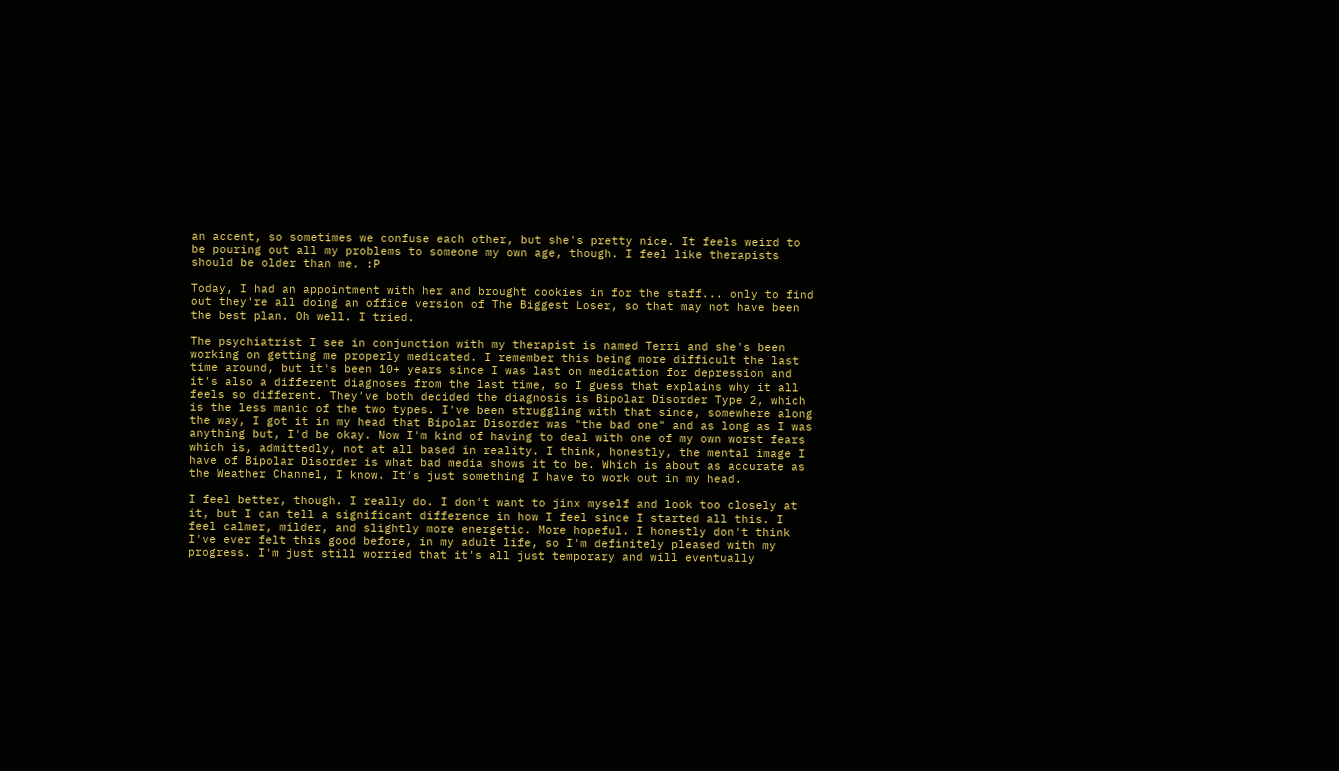an accent, so sometimes we confuse each other, but she's pretty nice. It feels weird to be pouring out all my problems to someone my own age, though. I feel like therapists should be older than me. :P

Today, I had an appointment with her and brought cookies in for the staff... only to find out they're all doing an office version of The Biggest Loser, so that may not have been the best plan. Oh well. I tried.

The psychiatrist I see in conjunction with my therapist is named Terri and she's been working on getting me properly medicated. I remember this being more difficult the last time around, but it's been 10+ years since I was last on medication for depression and it's also a different diagnoses from the last time, so I guess that explains why it all feels so different. They've both decided the diagnosis is Bipolar Disorder Type 2, which is the less manic of the two types. I've been struggling with that since, somewhere along the way, I got it in my head that Bipolar Disorder was "the bad one" and as long as I was anything but, I'd be okay. Now I'm kind of having to deal with one of my own worst fears which is, admittedly, not at all based in reality. I think, honestly, the mental image I have of Bipolar Disorder is what bad media shows it to be. Which is about as accurate as the Weather Channel, I know. It's just something I have to work out in my head.

I feel better, though. I really do. I don't want to jinx myself and look too closely at it, but I can tell a significant difference in how I feel since I started all this. I feel calmer, milder, and slightly more energetic. More hopeful. I honestly don't think I've ever felt this good before, in my adult life, so I'm definitely pleased with my progress. I'm just still worried that it's all just temporary and will eventually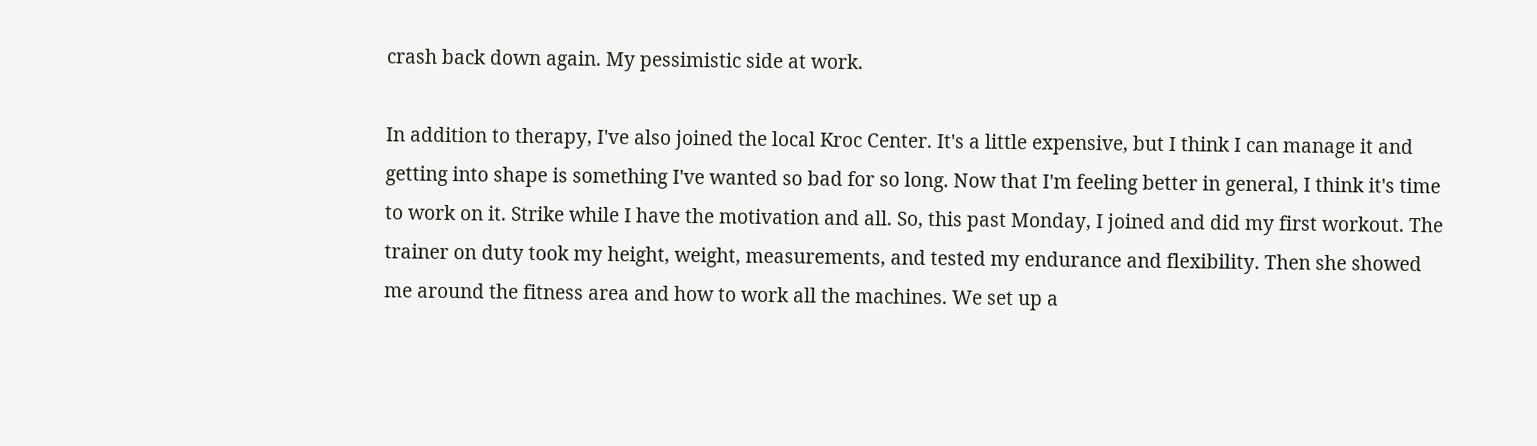crash back down again. My pessimistic side at work.

In addition to therapy, I've also joined the local Kroc Center. It's a little expensive, but I think I can manage it and getting into shape is something I've wanted so bad for so long. Now that I'm feeling better in general, I think it's time to work on it. Strike while I have the motivation and all. So, this past Monday, I joined and did my first workout. The trainer on duty took my height, weight, measurements, and tested my endurance and flexibility. Then she showed me around the fitness area and how to work all the machines. We set up a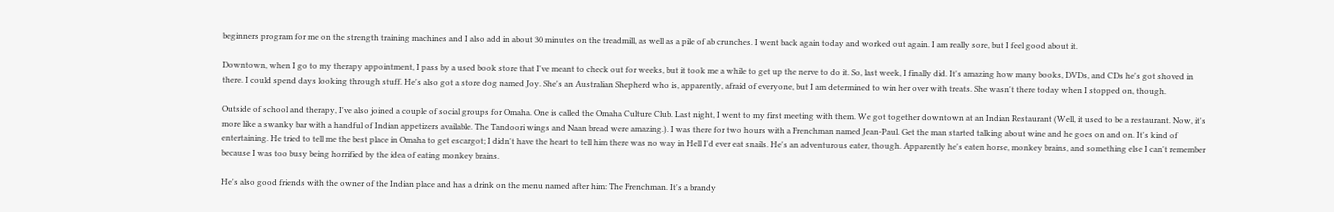beginners program for me on the strength training machines and I also add in about 30 minutes on the treadmill, as well as a pile of ab crunches. I went back again today and worked out again. I am really sore, but I feel good about it.

Downtown, when I go to my therapy appointment, I pass by a used book store that I've meant to check out for weeks, but it took me a while to get up the nerve to do it. So, last week, I finally did. It's amazing how many books, DVDs, and CDs he's got shoved in there. I could spend days looking through stuff. He's also got a store dog named Joy. She's an Australian Shepherd who is, apparently, afraid of everyone, but I am determined to win her over with treats. She wasn't there today when I stopped on, though.

Outside of school and therapy, I've also joined a couple of social groups for Omaha. One is called the Omaha Culture Club. Last night, I went to my first meeting with them. We got together downtown at an Indian Restaurant (Well, it used to be a restaurant. Now, it's more like a swanky bar with a handful of Indian appetizers available. The Tandoori wings and Naan bread were amazing.). I was there for two hours with a Frenchman named Jean-Paul. Get the man started talking about wine and he goes on and on. It's kind of entertaining. He tried to tell me the best place in Omaha to get escargot; I didn't have the heart to tell him there was no way in Hell I'd ever eat snails. He's an adventurous eater, though. Apparently he's eaten horse, monkey brains, and something else I can't remember because I was too busy being horrified by the idea of eating monkey brains.

He's also good friends with the owner of the Indian place and has a drink on the menu named after him: The Frenchman. It's a brandy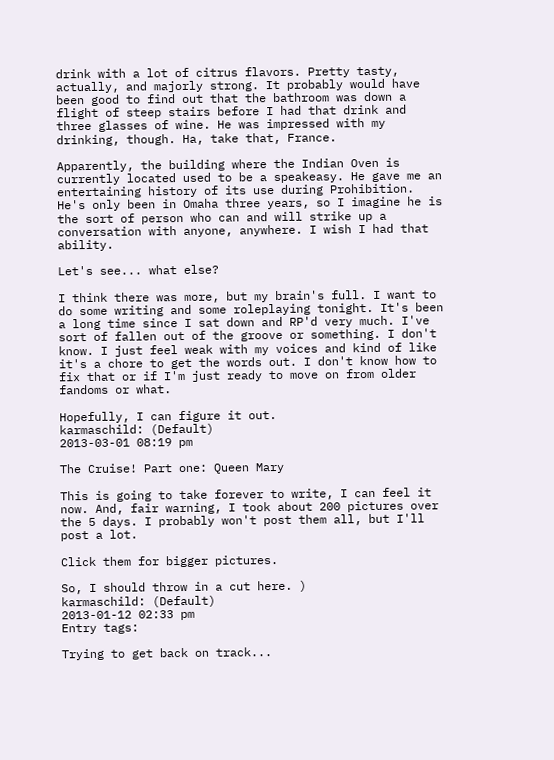drink with a lot of citrus flavors. Pretty tasty, actually, and majorly strong. It probably would have been good to find out that the bathroom was down a flight of steep stairs before I had that drink and three glasses of wine. He was impressed with my drinking, though. Ha, take that, France.

Apparently, the building where the Indian Oven is currently located used to be a speakeasy. He gave me an entertaining history of its use during Prohibition. He's only been in Omaha three years, so I imagine he is the sort of person who can and will strike up a conversation with anyone, anywhere. I wish I had that ability.

Let's see... what else?

I think there was more, but my brain's full. I want to do some writing and some roleplaying tonight. It's been a long time since I sat down and RP'd very much. I've sort of fallen out of the groove or something. I don't know. I just feel weak with my voices and kind of like it's a chore to get the words out. I don't know how to fix that or if I'm just ready to move on from older fandoms or what.

Hopefully, I can figure it out.
karmaschild: (Default)
2013-03-01 08:19 pm

The Cruise! Part one: Queen Mary

This is going to take forever to write, I can feel it now. And, fair warning, I took about 200 pictures over the 5 days. I probably won't post them all, but I'll post a lot.

Click them for bigger pictures.

So, I should throw in a cut here. )
karmaschild: (Default)
2013-01-12 02:33 pm
Entry tags:

Trying to get back on track...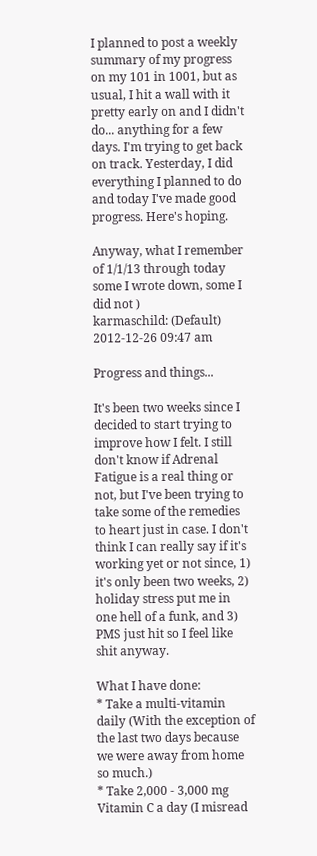I planned to post a weekly summary of my progress on my 101 in 1001, but as usual, I hit a wall with it pretty early on and I didn't do... anything for a few days. I'm trying to get back on track. Yesterday, I did everything I planned to do and today I've made good progress. Here's hoping.

Anyway, what I remember of 1/1/13 through today some I wrote down, some I did not )
karmaschild: (Default)
2012-12-26 09:47 am

Progress and things...

It's been two weeks since I decided to start trying to improve how I felt. I still don't know if Adrenal Fatigue is a real thing or not, but I've been trying to take some of the remedies to heart just in case. I don't think I can really say if it's working yet or not since, 1) it's only been two weeks, 2) holiday stress put me in one hell of a funk, and 3) PMS just hit so I feel like shit anyway.

What I have done:
* Take a multi-vitamin daily (With the exception of the last two days because we were away from home so much.)
* Take 2,000 - 3,000 mg Vitamin C a day (I misread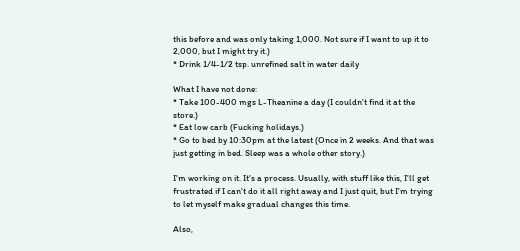this before and was only taking 1,000. Not sure if I want to up it to 2,000, but I might try it.)
* Drink 1/4-1/2 tsp. unrefined salt in water daily

What I have not done:
* Take 100-400 mgs L-Theanine a day (I couldn't find it at the store.)
* Eat low carb (Fucking holidays.)
* Go to bed by 10:30pm at the latest (Once in 2 weeks. And that was just getting in bed. Sleep was a whole other story.)

I'm working on it. It's a process. Usually, with stuff like this, I'll get frustrated if I can't do it all right away and I just quit, but I'm trying to let myself make gradual changes this time.

Also,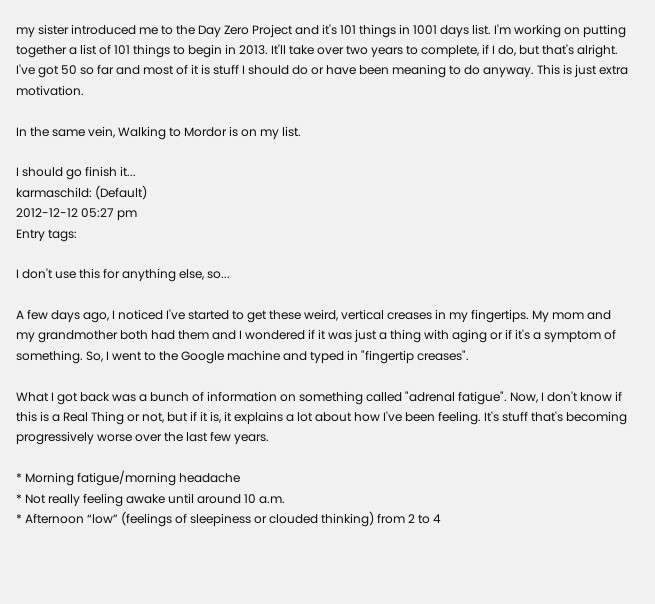my sister introduced me to the Day Zero Project and it's 101 things in 1001 days list. I'm working on putting together a list of 101 things to begin in 2013. It'll take over two years to complete, if I do, but that's alright. I've got 50 so far and most of it is stuff I should do or have been meaning to do anyway. This is just extra motivation.

In the same vein, Walking to Mordor is on my list.

I should go finish it...
karmaschild: (Default)
2012-12-12 05:27 pm
Entry tags:

I don't use this for anything else, so...

A few days ago, I noticed I've started to get these weird, vertical creases in my fingertips. My mom and my grandmother both had them and I wondered if it was just a thing with aging or if it's a symptom of something. So, I went to the Google machine and typed in "fingertip creases".

What I got back was a bunch of information on something called "adrenal fatigue". Now, I don't know if this is a Real Thing or not, but if it is, it explains a lot about how I've been feeling. It's stuff that's becoming progressively worse over the last few years.

* Morning fatigue/morning headache
* Not really feeling awake until around 10 a.m.
* Afternoon “low” (feelings of sleepiness or clouded thinking) from 2 to 4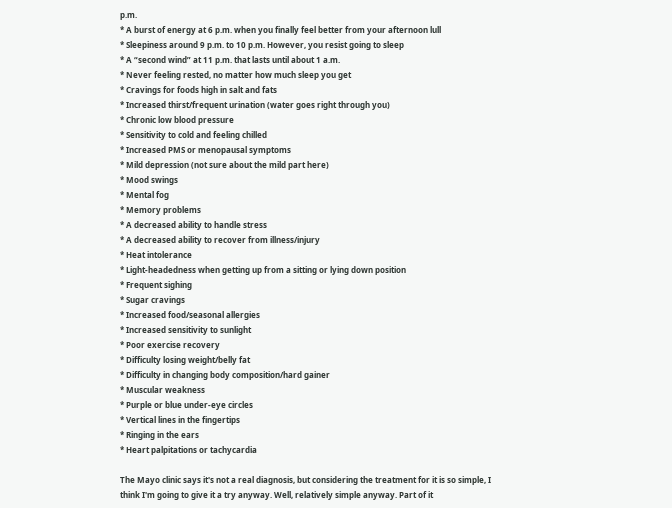p.m.
* A burst of energy at 6 p.m. when you finally feel better from your afternoon lull
* Sleepiness around 9 p.m. to 10 p.m. However, you resist going to sleep
* A “second wind” at 11 p.m. that lasts until about 1 a.m.
* Never feeling rested, no matter how much sleep you get
* Cravings for foods high in salt and fats
* Increased thirst/frequent urination (water goes right through you)
* Chronic low blood pressure
* Sensitivity to cold and feeling chilled
* Increased PMS or menopausal symptoms
* Mild depression (not sure about the mild part here)
* Mood swings
* Mental fog
* Memory problems
* A decreased ability to handle stress
* A decreased ability to recover from illness/injury
* Heat intolerance
* Light-headedness when getting up from a sitting or lying down position
* Frequent sighing
* Sugar cravings
* Increased food/seasonal allergies
* Increased sensitivity to sunlight
* Poor exercise recovery
* Difficulty losing weight/belly fat
* Difficulty in changing body composition/hard gainer
* Muscular weakness
* Purple or blue under-eye circles
* Vertical lines in the fingertips
* Ringing in the ears
* Heart palpitations or tachycardia

The Mayo clinic says it's not a real diagnosis, but considering the treatment for it is so simple, I think I'm going to give it a try anyway. Well, relatively simple anyway. Part of it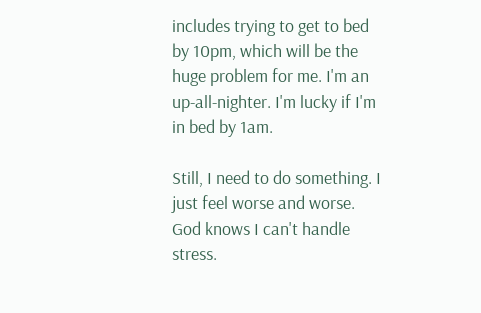includes trying to get to bed by 10pm, which will be the huge problem for me. I'm an up-all-nighter. I'm lucky if I'm in bed by 1am.

Still, I need to do something. I just feel worse and worse. God knows I can't handle stress.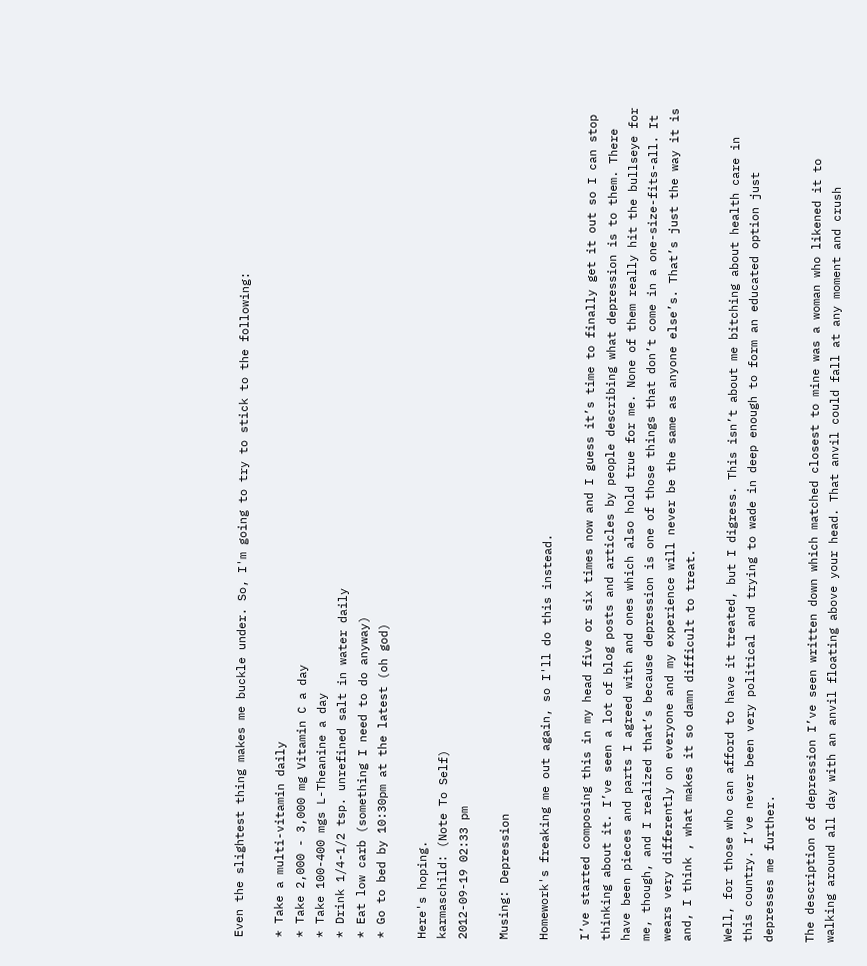Even the slightest thing makes me buckle under. So, I'm going to try to stick to the following:

* Take a multi-vitamin daily
* Take 2,000 - 3,000 mg Vitamin C a day
* Take 100-400 mgs L-Theanine a day
* Drink 1/4-1/2 tsp. unrefined salt in water daily
* Eat low carb (something I need to do anyway)
* Go to bed by 10:30pm at the latest (oh god)

Here's hoping.
karmaschild: (Note To Self)
2012-09-19 02:33 pm

Musing: Depression

Homework's freaking me out again, so I'll do this instead.

I’ve started composing this in my head five or six times now and I guess it’s time to finally get it out so I can stop thinking about it. I’ve seen a lot of blog posts and articles by people describing what depression is to them. There have been pieces and parts I agreed with and ones which also hold true for me. None of them really hit the bullseye for me, though, and I realized that’s because depression is one of those things that don’t come in a one-size-fits-all. It wears very differently on everyone and my experience will never be the same as anyone else’s. That’s just the way it is and, I think , what makes it so damn difficult to treat.

Well, for those who can afford to have it treated, but I digress. This isn’t about me bitching about health care in this country. I’ve never been very political and trying to wade in deep enough to form an educated option just depresses me further.

The description of depression I’ve seen written down which matched closest to mine was a woman who likened it to walking around all day with an anvil floating above your head. That anvil could fall at any moment and crush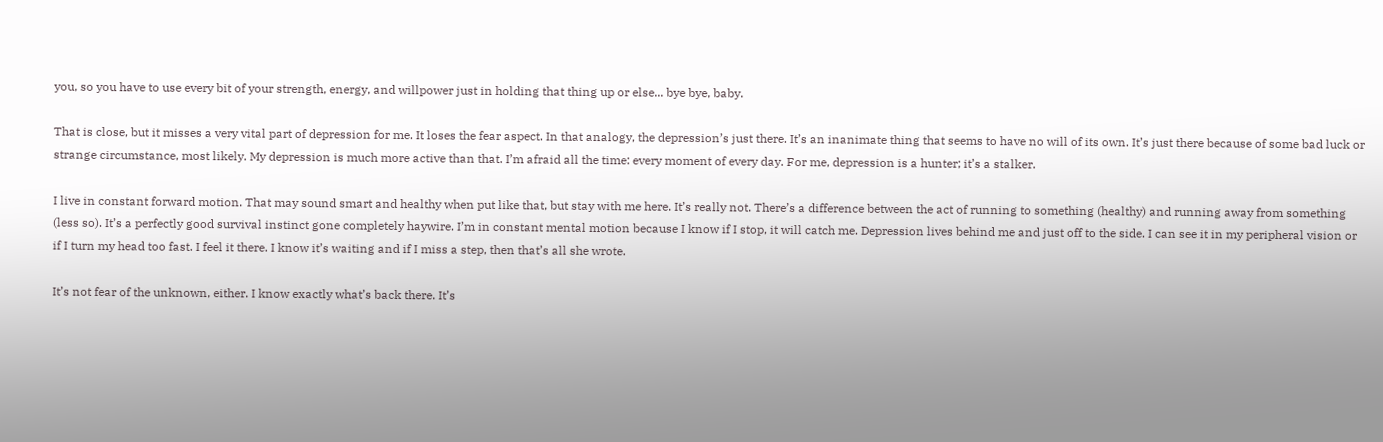you, so you have to use every bit of your strength, energy, and willpower just in holding that thing up or else... bye bye, baby.

That is close, but it misses a very vital part of depression for me. It loses the fear aspect. In that analogy, the depression’s just there. It’s an inanimate thing that seems to have no will of its own. It’s just there because of some bad luck or strange circumstance, most likely. My depression is much more active than that. I’m afraid all the time: every moment of every day. For me, depression is a hunter; it’s a stalker.

I live in constant forward motion. That may sound smart and healthy when put like that, but stay with me here. It’s really not. There’s a difference between the act of running to something (healthy) and running away from something (less so). It’s a perfectly good survival instinct gone completely haywire. I’m in constant mental motion because I know if I stop, it will catch me. Depression lives behind me and just off to the side. I can see it in my peripheral vision or if I turn my head too fast. I feel it there. I know it’s waiting and if I miss a step, then that’s all she wrote.

It’s not fear of the unknown, either. I know exactly what’s back there. It’s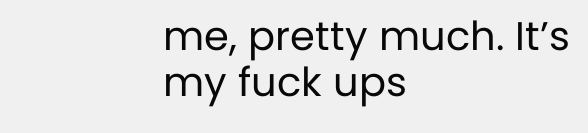me, pretty much. It’s my fuck ups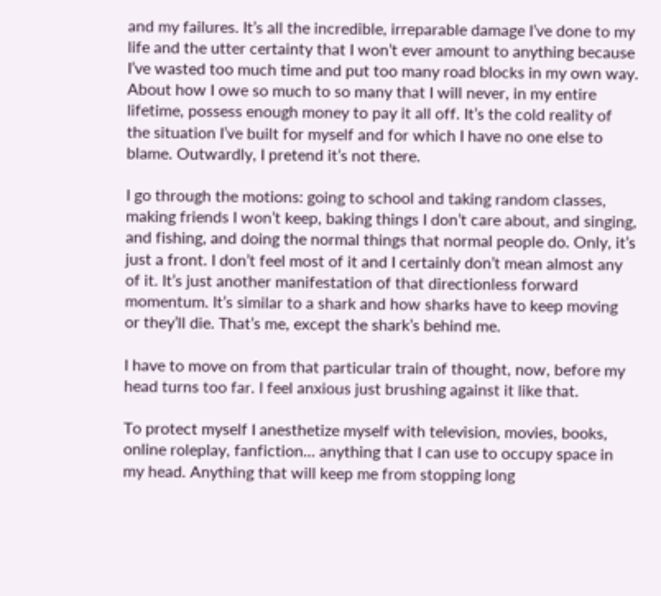and my failures. It’s all the incredible, irreparable damage I’ve done to my life and the utter certainty that I won’t ever amount to anything because I’ve wasted too much time and put too many road blocks in my own way. About how I owe so much to so many that I will never, in my entire lifetime, possess enough money to pay it all off. It’s the cold reality of the situation I’ve built for myself and for which I have no one else to blame. Outwardly, I pretend it’s not there.

I go through the motions: going to school and taking random classes, making friends I won’t keep, baking things I don’t care about, and singing, and fishing, and doing the normal things that normal people do. Only, it’s just a front. I don’t feel most of it and I certainly don’t mean almost any of it. It’s just another manifestation of that directionless forward momentum. It’s similar to a shark and how sharks have to keep moving or they’ll die. That’s me, except the shark’s behind me.

I have to move on from that particular train of thought, now, before my head turns too far. I feel anxious just brushing against it like that.

To protect myself I anesthetize myself with television, movies, books, online roleplay, fanfiction... anything that I can use to occupy space in my head. Anything that will keep me from stopping long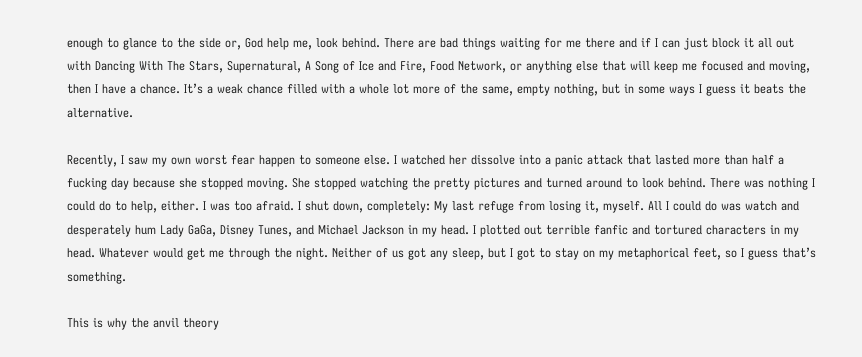enough to glance to the side or, God help me, look behind. There are bad things waiting for me there and if I can just block it all out with Dancing With The Stars, Supernatural, A Song of Ice and Fire, Food Network, or anything else that will keep me focused and moving, then I have a chance. It’s a weak chance filled with a whole lot more of the same, empty nothing, but in some ways I guess it beats the alternative.

Recently, I saw my own worst fear happen to someone else. I watched her dissolve into a panic attack that lasted more than half a fucking day because she stopped moving. She stopped watching the pretty pictures and turned around to look behind. There was nothing I could do to help, either. I was too afraid. I shut down, completely: My last refuge from losing it, myself. All I could do was watch and desperately hum Lady GaGa, Disney Tunes, and Michael Jackson in my head. I plotted out terrible fanfic and tortured characters in my head. Whatever would get me through the night. Neither of us got any sleep, but I got to stay on my metaphorical feet, so I guess that’s something.

This is why the anvil theory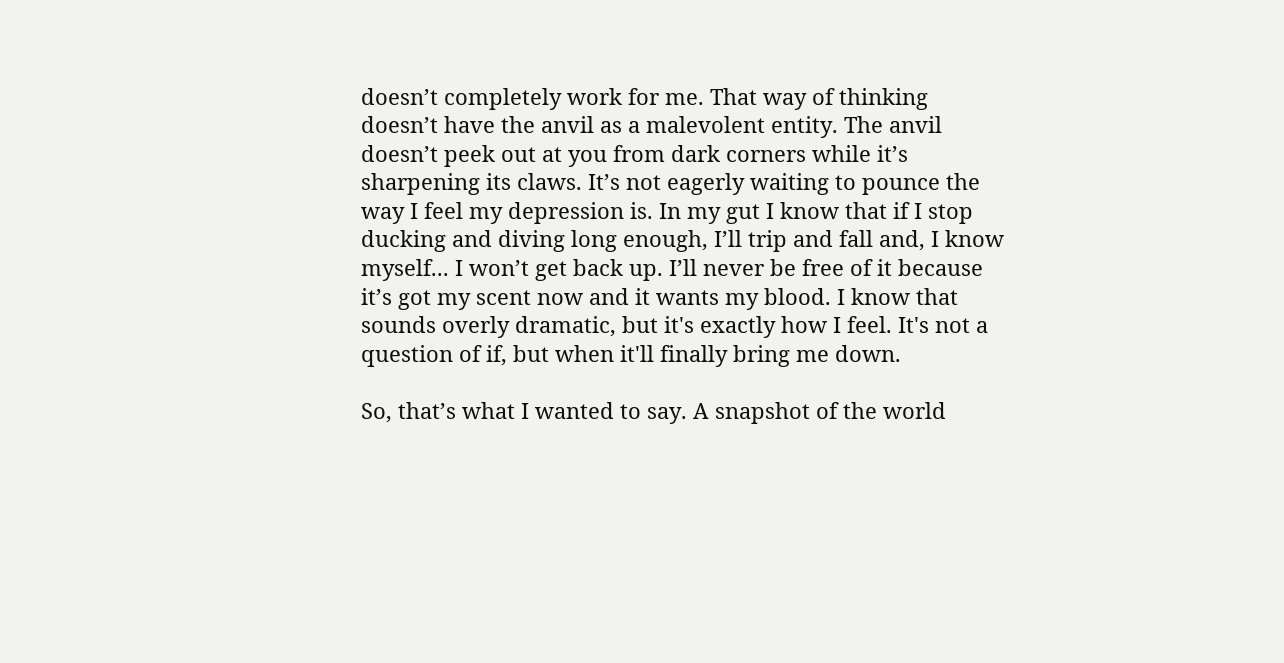doesn’t completely work for me. That way of thinking doesn’t have the anvil as a malevolent entity. The anvil doesn’t peek out at you from dark corners while it’s sharpening its claws. It’s not eagerly waiting to pounce the way I feel my depression is. In my gut I know that if I stop ducking and diving long enough, I’ll trip and fall and, I know myself... I won’t get back up. I’ll never be free of it because it’s got my scent now and it wants my blood. I know that sounds overly dramatic, but it's exactly how I feel. It's not a question of if, but when it'll finally bring me down.

So, that’s what I wanted to say. A snapshot of the world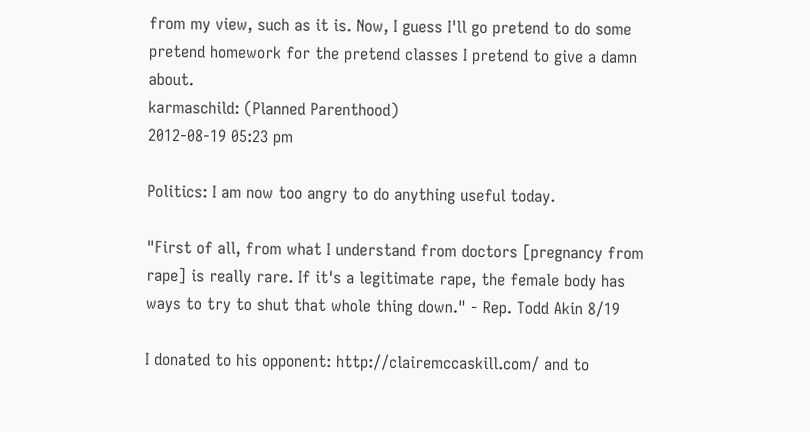from my view, such as it is. Now, I guess I'll go pretend to do some pretend homework for the pretend classes I pretend to give a damn about.
karmaschild: (Planned Parenthood)
2012-08-19 05:23 pm

Politics: I am now too angry to do anything useful today.

"First of all, from what I understand from doctors [pregnancy from rape] is really rare. If it's a legitimate rape, the female body has ways to try to shut that whole thing down." - Rep. Todd Akin 8/19

I donated to his opponent: http://clairemccaskill.com/ and to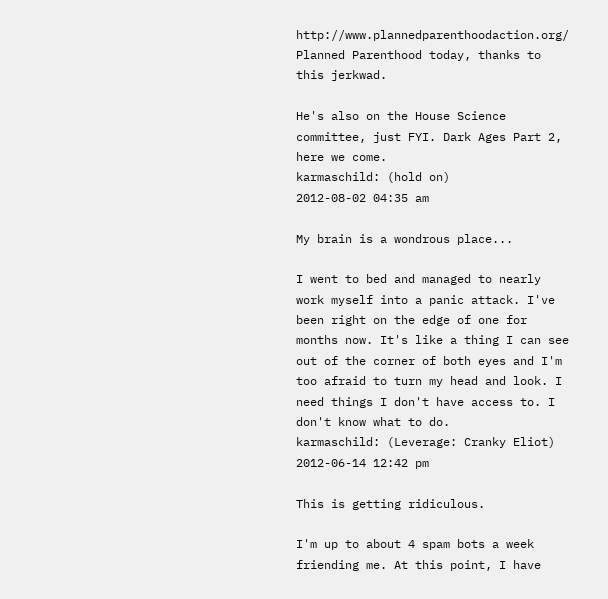http://www.plannedparenthoodaction.org/ Planned Parenthood today, thanks to this jerkwad.

He's also on the House Science committee, just FYI. Dark Ages Part 2, here we come.
karmaschild: (hold on)
2012-08-02 04:35 am

My brain is a wondrous place...

I went to bed and managed to nearly work myself into a panic attack. I've been right on the edge of one for months now. It's like a thing I can see out of the corner of both eyes and I'm too afraid to turn my head and look. I need things I don't have access to. I don't know what to do.
karmaschild: (Leverage: Cranky Eliot)
2012-06-14 12:42 pm

This is getting ridiculous.

I'm up to about 4 spam bots a week friending me. At this point, I have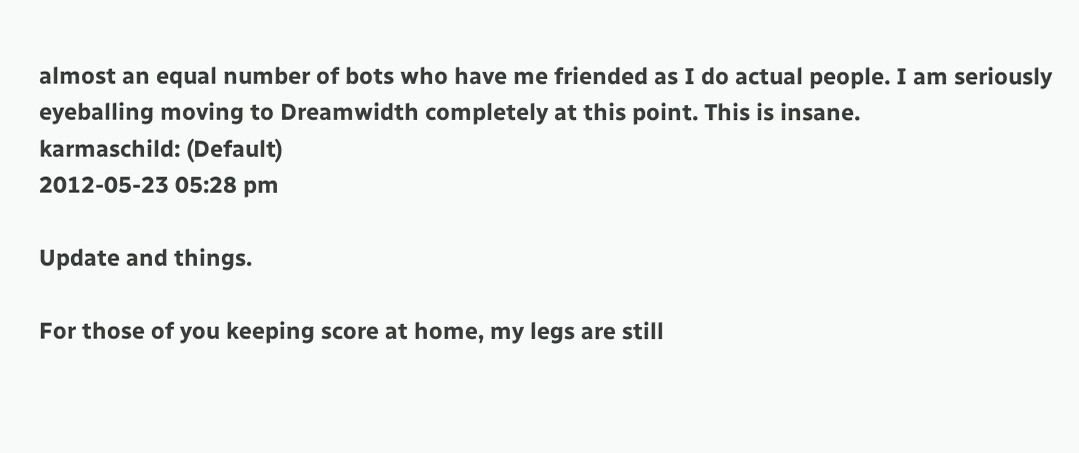almost an equal number of bots who have me friended as I do actual people. I am seriously eyeballing moving to Dreamwidth completely at this point. This is insane.
karmaschild: (Default)
2012-05-23 05:28 pm

Update and things.

For those of you keeping score at home, my legs are still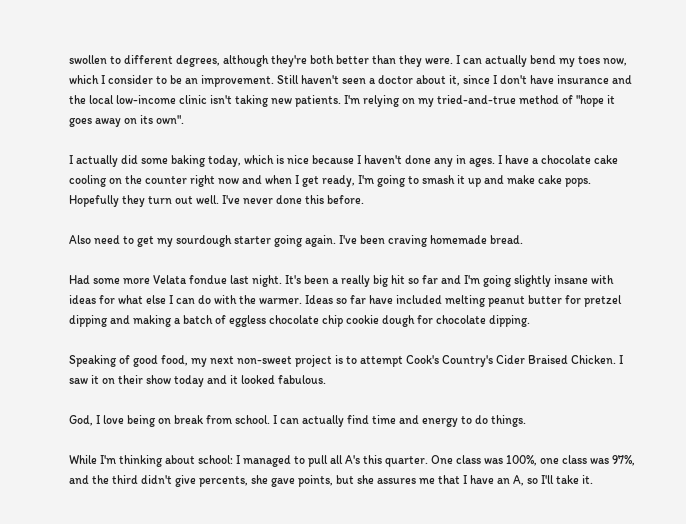swollen to different degrees, although they're both better than they were. I can actually bend my toes now, which I consider to be an improvement. Still haven't seen a doctor about it, since I don't have insurance and the local low-income clinic isn't taking new patients. I'm relying on my tried-and-true method of "hope it goes away on its own".

I actually did some baking today, which is nice because I haven't done any in ages. I have a chocolate cake cooling on the counter right now and when I get ready, I'm going to smash it up and make cake pops. Hopefully they turn out well. I've never done this before.

Also need to get my sourdough starter going again. I've been craving homemade bread.

Had some more Velata fondue last night. It's been a really big hit so far and I'm going slightly insane with ideas for what else I can do with the warmer. Ideas so far have included melting peanut butter for pretzel dipping and making a batch of eggless chocolate chip cookie dough for chocolate dipping.

Speaking of good food, my next non-sweet project is to attempt Cook's Country's Cider Braised Chicken. I saw it on their show today and it looked fabulous.

God, I love being on break from school. I can actually find time and energy to do things.

While I'm thinking about school: I managed to pull all A's this quarter. One class was 100%, one class was 97%, and the third didn't give percents, she gave points, but she assures me that I have an A, so I'll take it.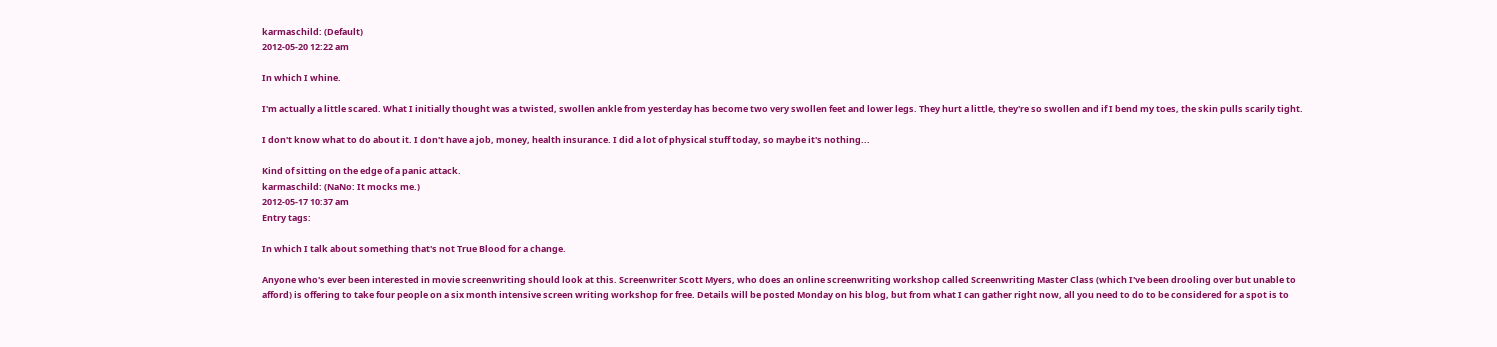karmaschild: (Default)
2012-05-20 12:22 am

In which I whine.

I'm actually a little scared. What I initially thought was a twisted, swollen ankle from yesterday has become two very swollen feet and lower legs. They hurt a little, they're so swollen and if I bend my toes, the skin pulls scarily tight.

I don't know what to do about it. I don't have a job, money, health insurance. I did a lot of physical stuff today, so maybe it's nothing...

Kind of sitting on the edge of a panic attack.
karmaschild: (NaNo: It mocks me.)
2012-05-17 10:37 am
Entry tags:

In which I talk about something that's not True Blood for a change.

Anyone who's ever been interested in movie screenwriting should look at this. Screenwriter Scott Myers, who does an online screenwriting workshop called Screenwriting Master Class (which I've been drooling over but unable to afford) is offering to take four people on a six month intensive screen writing workshop for free. Details will be posted Monday on his blog, but from what I can gather right now, all you need to do to be considered for a spot is to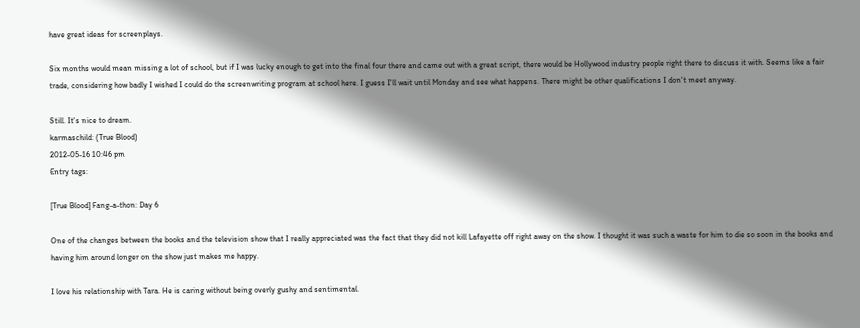have great ideas for screenplays.

Six months would mean missing a lot of school, but if I was lucky enough to get into the final four there and came out with a great script, there would be Hollywood industry people right there to discuss it with. Seems like a fair trade, considering how badly I wished I could do the screenwriting program at school here. I guess I'll wait until Monday and see what happens. There might be other qualifications I don't meet anyway.

Still. It's nice to dream.
karmaschild: (True Blood)
2012-05-16 10:46 pm
Entry tags:

[True Blood] Fang-a-thon: Day 6

One of the changes between the books and the television show that I really appreciated was the fact that they did not kill Lafayette off right away on the show. I thought it was such a waste for him to die so soon in the books and having him around longer on the show just makes me happy.

I love his relationship with Tara. He is caring without being overly gushy and sentimental.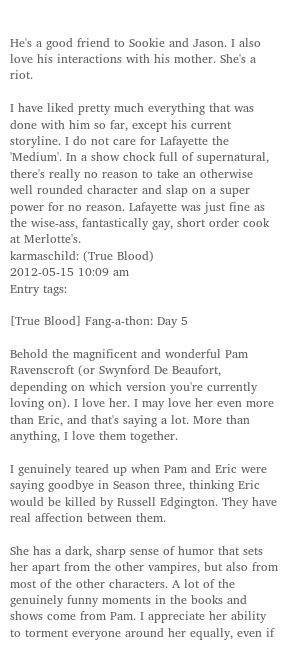He's a good friend to Sookie and Jason. I also love his interactions with his mother. She's a riot.

I have liked pretty much everything that was done with him so far, except his current storyline. I do not care for Lafayette the 'Medium'. In a show chock full of supernatural, there's really no reason to take an otherwise well rounded character and slap on a super power for no reason. Lafayette was just fine as the wise-ass, fantastically gay, short order cook at Merlotte's.
karmaschild: (True Blood)
2012-05-15 10:09 am
Entry tags:

[True Blood] Fang-a-thon: Day 5

Behold the magnificent and wonderful Pam Ravenscroft (or Swynford De Beaufort, depending on which version you're currently loving on). I love her. I may love her even more than Eric, and that's saying a lot. More than anything, I love them together.

I genuinely teared up when Pam and Eric were saying goodbye in Season three, thinking Eric would be killed by Russell Edgington. They have real affection between them.

She has a dark, sharp sense of humor that sets her apart from the other vampires, but also from most of the other characters. A lot of the genuinely funny moments in the books and shows come from Pam. I appreciate her ability to torment everyone around her equally, even if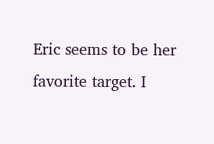Eric seems to be her favorite target. I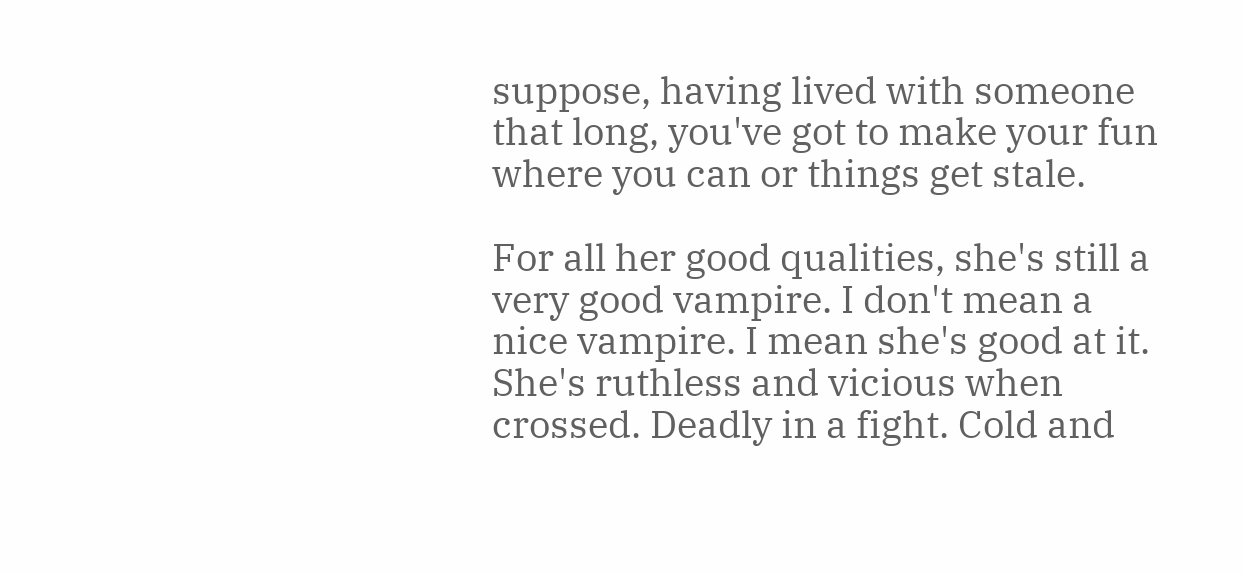suppose, having lived with someone that long, you've got to make your fun where you can or things get stale.

For all her good qualities, she's still a very good vampire. I don't mean a nice vampire. I mean she's good at it. She's ruthless and vicious when crossed. Deadly in a fight. Cold and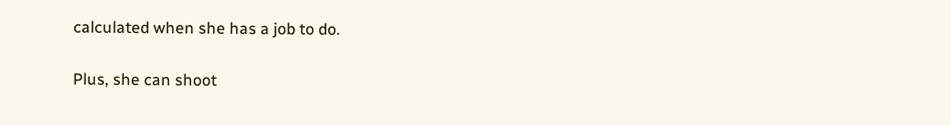calculated when she has a job to do.

Plus, she can shoot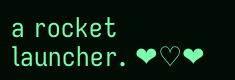a rocket launcher. ❤♡❤